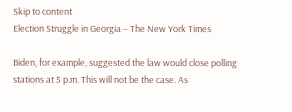Skip to content
Election Struggle in Georgia – The New York Times

Biden, for example, suggested the law would close polling stations at 5 p.m. This will not be the case. As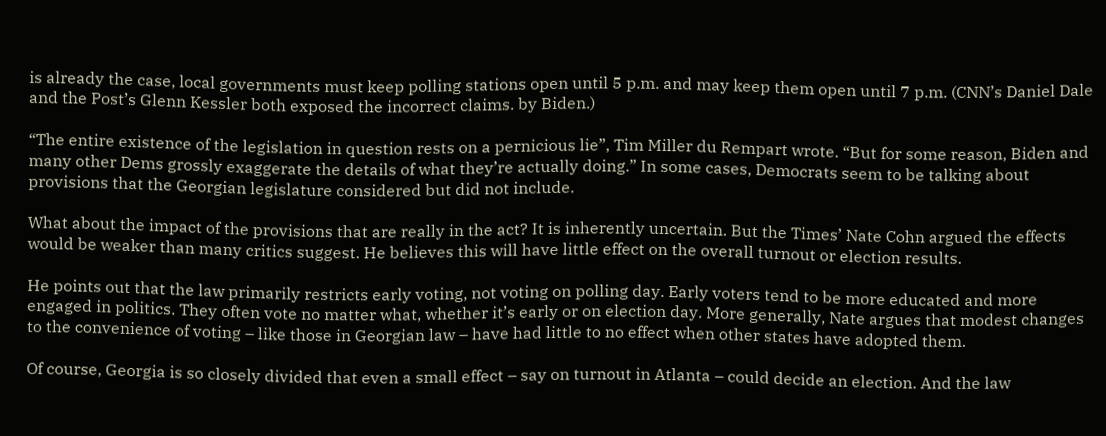is already the case, local governments must keep polling stations open until 5 p.m. and may keep them open until 7 p.m. (CNN’s Daniel Dale and the Post’s Glenn Kessler both exposed the incorrect claims. by Biden.)

“The entire existence of the legislation in question rests on a pernicious lie”, Tim Miller du Rempart wrote. “But for some reason, Biden and many other Dems grossly exaggerate the details of what they’re actually doing.” In some cases, Democrats seem to be talking about provisions that the Georgian legislature considered but did not include.

What about the impact of the provisions that are really in the act? It is inherently uncertain. But the Times’ Nate Cohn argued the effects would be weaker than many critics suggest. He believes this will have little effect on the overall turnout or election results.

He points out that the law primarily restricts early voting, not voting on polling day. Early voters tend to be more educated and more engaged in politics. They often vote no matter what, whether it’s early or on election day. More generally, Nate argues that modest changes to the convenience of voting – like those in Georgian law – have had little to no effect when other states have adopted them.

Of course, Georgia is so closely divided that even a small effect – say on turnout in Atlanta – could decide an election. And the law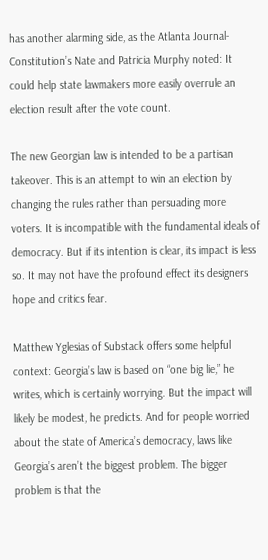has another alarming side, as the Atlanta Journal-Constitution’s Nate and Patricia Murphy noted: It could help state lawmakers more easily overrule an election result after the vote count.

The new Georgian law is intended to be a partisan takeover. This is an attempt to win an election by changing the rules rather than persuading more voters. It is incompatible with the fundamental ideals of democracy. But if its intention is clear, its impact is less so. It may not have the profound effect its designers hope and critics fear.

Matthew Yglesias of Substack offers some helpful context: Georgia’s law is based on “one big lie,” he writes, which is certainly worrying. But the impact will likely be modest, he predicts. And for people worried about the state of America’s democracy, laws like Georgia’s aren’t the biggest problem. The bigger problem is that the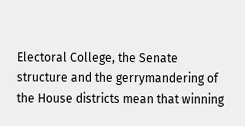Electoral College, the Senate structure and the gerrymandering of the House districts mean that winning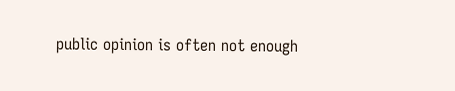public opinion is often not enough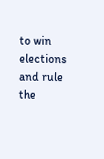to win elections and rule the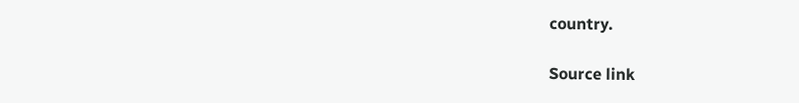country.

Source link